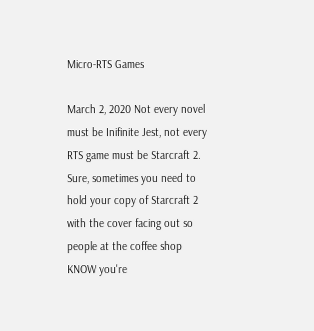Micro-RTS Games

March 2, 2020 Not every novel must be Inifinite Jest, not every RTS game must be Starcraft 2. Sure, sometimes you need to hold your copy of Starcraft 2 with the cover facing out so people at the coffee shop KNOW you're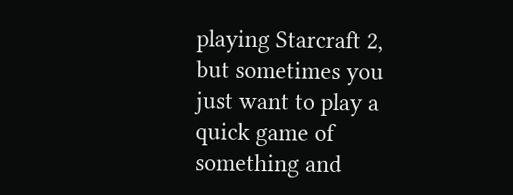playing Starcraft 2, but sometimes you just want to play a quick game of something and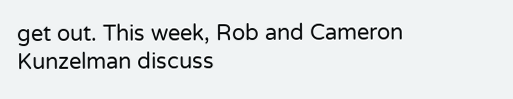get out. This week, Rob and Cameron Kunzelman discuss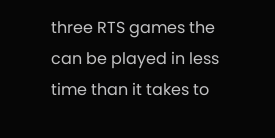three RTS games the can be played in less time than it takes to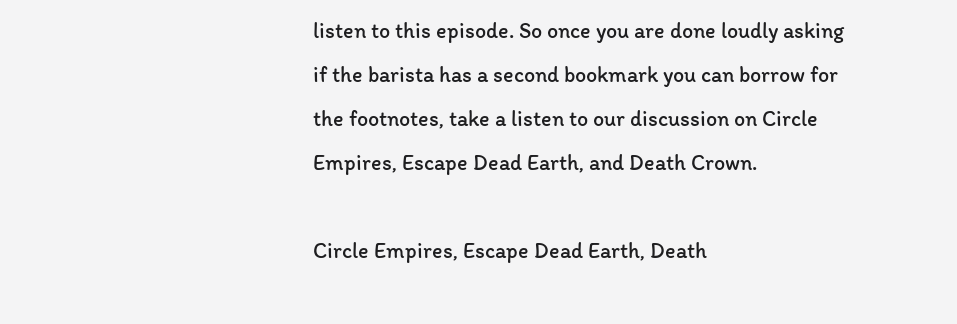listen to this episode. So once you are done loudly asking if the barista has a second bookmark you can borrow for the footnotes, take a listen to our discussion on Circle Empires, Escape Dead Earth, and Death Crown.

Circle Empires, Escape Dead Earth, Death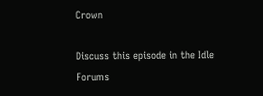Crown

Discuss this episode in the Idle Forums